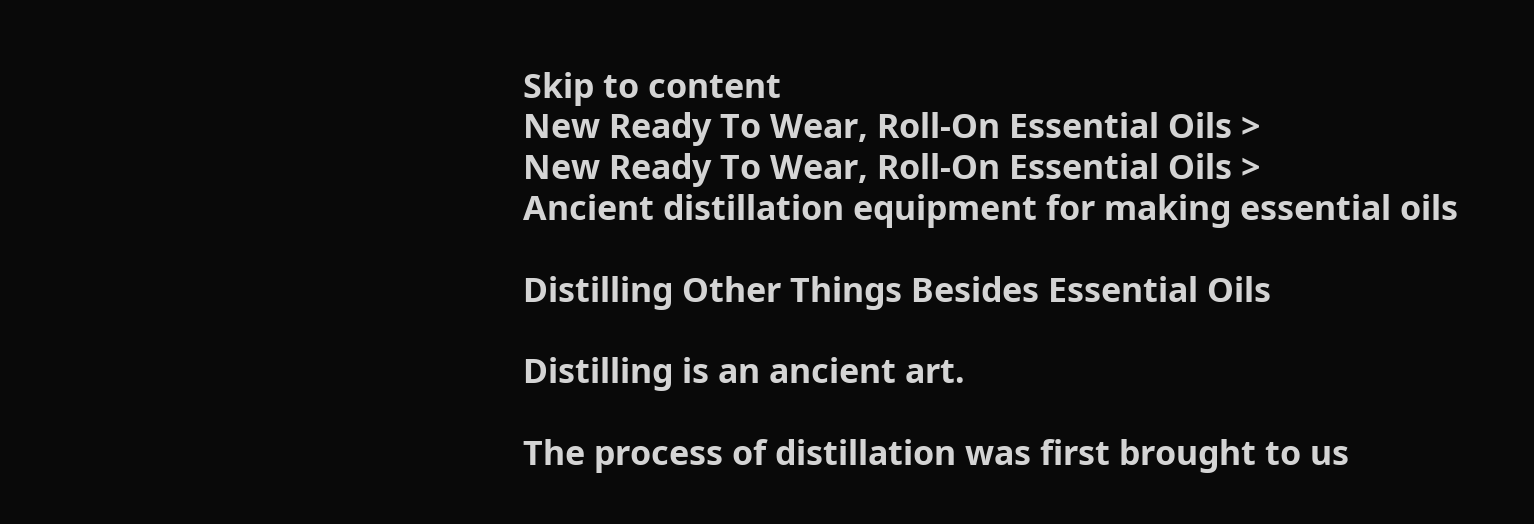Skip to content
New Ready To Wear, Roll-On Essential Oils >
New Ready To Wear, Roll-On Essential Oils >
Ancient distillation equipment for making essential oils

Distilling Other Things Besides Essential Oils

Distilling is an ancient art.

The process of distillation was first brought to us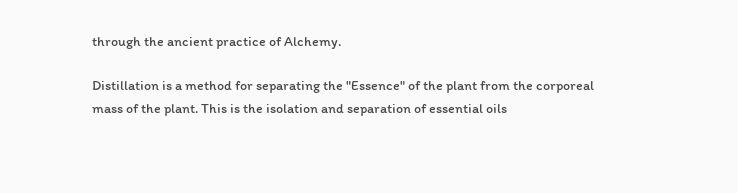through the ancient practice of Alchemy.

Distillation is a method for separating the "Essence" of the plant from the corporeal mass of the plant. This is the isolation and separation of essential oils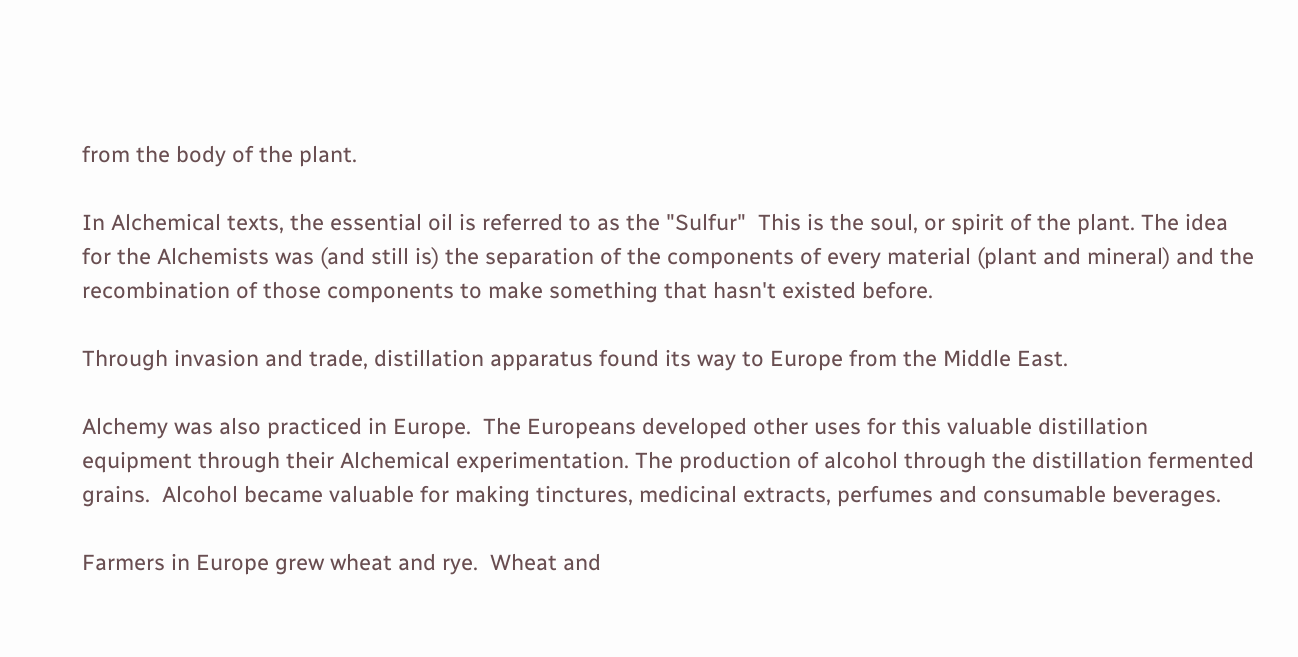from the body of the plant.

In Alchemical texts, the essential oil is referred to as the "Sulfur"  This is the soul, or spirit of the plant. The idea for the Alchemists was (and still is) the separation of the components of every material (plant and mineral) and the recombination of those components to make something that hasn't existed before.

Through invasion and trade, distillation apparatus found its way to Europe from the Middle East.

Alchemy was also practiced in Europe.  The Europeans developed other uses for this valuable distillation equipment through their Alchemical experimentation. The production of alcohol through the distillation fermented grains.  Alcohol became valuable for making tinctures, medicinal extracts, perfumes and consumable beverages.

Farmers in Europe grew wheat and rye.  Wheat and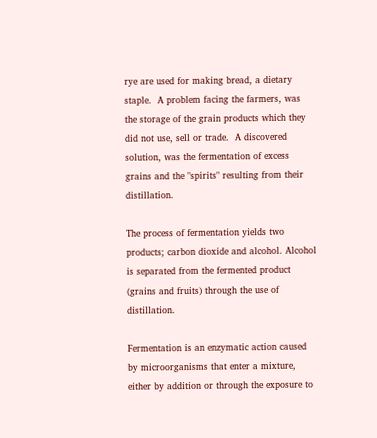rye are used for making bread, a dietary staple.  A problem facing the farmers, was the storage of the grain products which they did not use, sell or trade.  A discovered solution, was the fermentation of excess grains and the "spirits" resulting from their distillation.

The process of fermentation yields two products; carbon dioxide and alcohol. Alcohol is separated from the fermented product (grains and fruits) through the use of distillation.

Fermentation is an enzymatic action caused by microorganisms that enter a mixture, either by addition or through the exposure to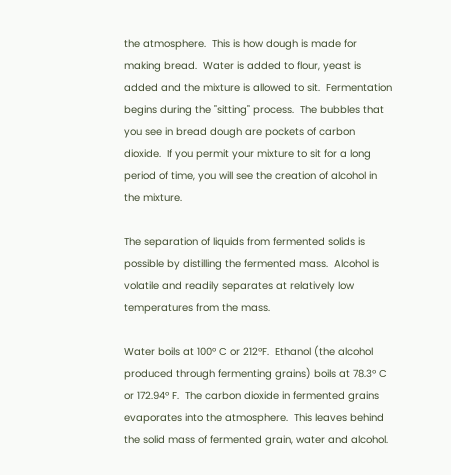the atmosphere.  This is how dough is made for making bread.  Water is added to flour, yeast is added and the mixture is allowed to sit.  Fermentation begins during the "sitting" process.  The bubbles that you see in bread dough are pockets of carbon dioxide.  If you permit your mixture to sit for a long period of time, you will see the creation of alcohol in the mixture.

The separation of liquids from fermented solids is possible by distilling the fermented mass.  Alcohol is volatile and readily separates at relatively low temperatures from the mass.

Water boils at 100º C or 212ºF.  Ethanol (the alcohol produced through fermenting grains) boils at 78.3º C or 172.94º F.  The carbon dioxide in fermented grains evaporates into the atmosphere.  This leaves behind the solid mass of fermented grain, water and alcohol.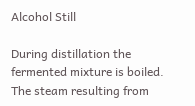Alcohol Still

During distillation the fermented mixture is boiled.  The steam resulting from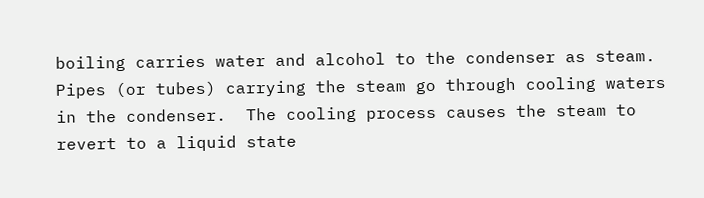boiling carries water and alcohol to the condenser as steam.  Pipes (or tubes) carrying the steam go through cooling waters in the condenser.  The cooling process causes the steam to revert to a liquid state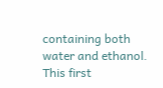containing both water and ethanol.  This first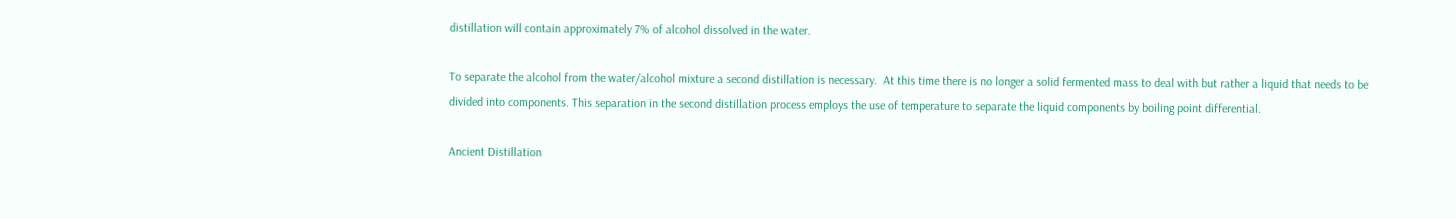distillation will contain approximately 7% of alcohol dissolved in the water.

To separate the alcohol from the water/alcohol mixture a second distillation is necessary.  At this time there is no longer a solid fermented mass to deal with but rather a liquid that needs to be divided into components. This separation in the second distillation process employs the use of temperature to separate the liquid components by boiling point differential.

Ancient Distillation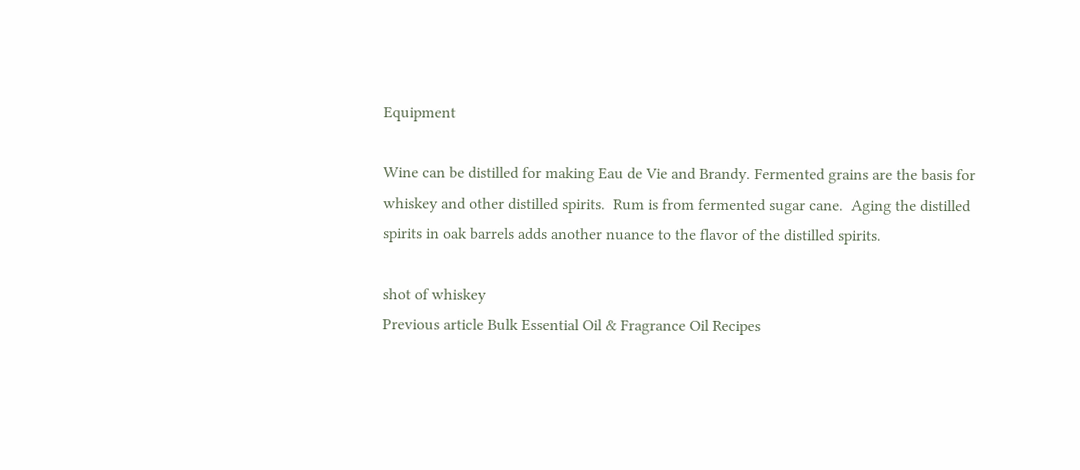Equipment

Wine can be distilled for making Eau de Vie and Brandy. Fermented grains are the basis for whiskey and other distilled spirits.  Rum is from fermented sugar cane.  Aging the distilled spirits in oak barrels adds another nuance to the flavor of the distilled spirits.

shot of whiskey
Previous article Bulk Essential Oil & Fragrance Oil Recipes